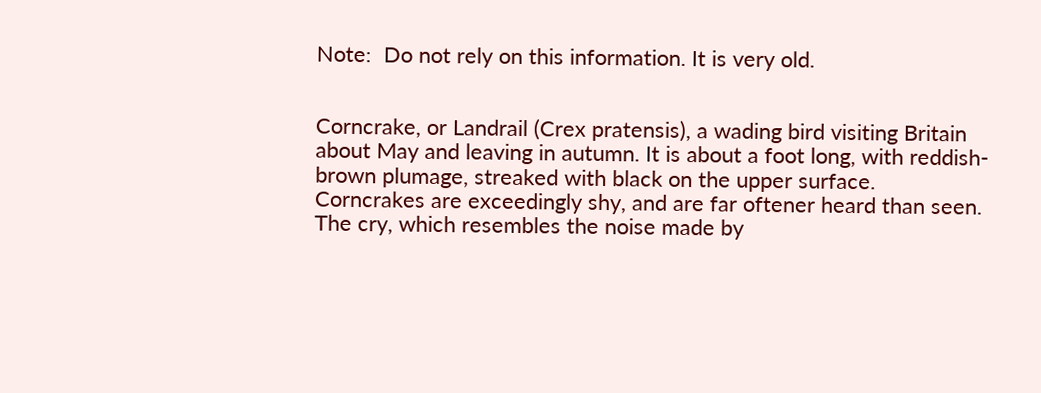Note:  Do not rely on this information. It is very old.


Corncrake, or Landrail (Crex pratensis), a wading bird visiting Britain about May and leaving in autumn. It is about a foot long, with reddish-brown plumage, streaked with black on the upper surface. Corncrakes are exceedingly shy, and are far oftener heard than seen. The cry, which resembles the noise made by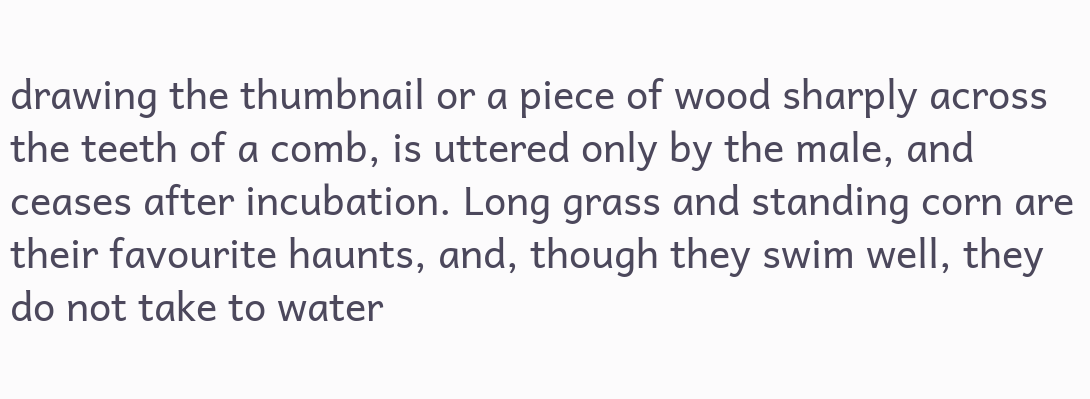drawing the thumbnail or a piece of wood sharply across the teeth of a comb, is uttered only by the male, and ceases after incubation. Long grass and standing corn are their favourite haunts, and, though they swim well, they do not take to water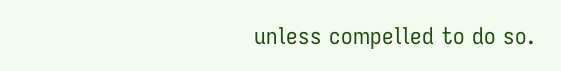unless compelled to do so.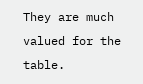They are much valued for the table.